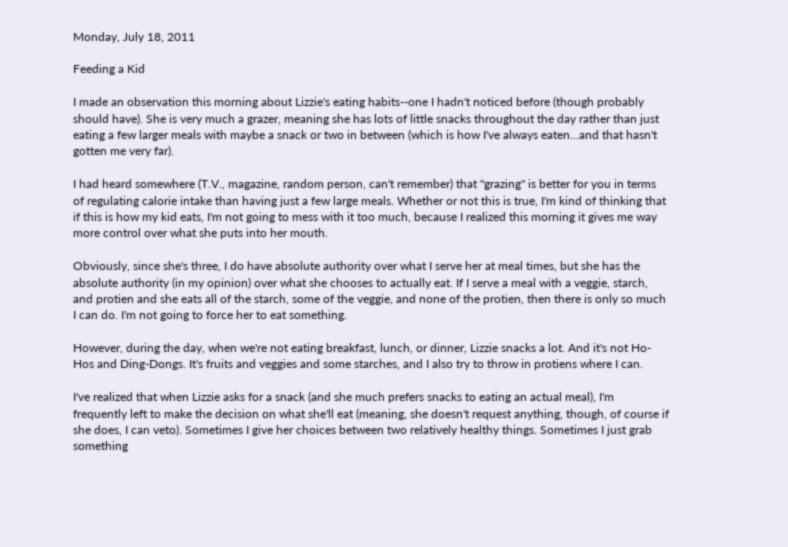Monday, July 18, 2011

Feeding a Kid

I made an observation this morning about Lizzie's eating habits--one I hadn't noticed before (though probably should have). She is very much a grazer, meaning she has lots of little snacks throughout the day rather than just eating a few larger meals with maybe a snack or two in between (which is how I've always eaten...and that hasn't gotten me very far).

I had heard somewhere (T.V., magazine, random person, can't remember) that "grazing" is better for you in terms of regulating calorie intake than having just a few large meals. Whether or not this is true, I'm kind of thinking that if this is how my kid eats, I'm not going to mess with it too much, because I realized this morning it gives me way more control over what she puts into her mouth.

Obviously, since she's three, I do have absolute authority over what I serve her at meal times, but she has the absolute authority (in my opinion) over what she chooses to actually eat. If I serve a meal with a veggie, starch, and protien and she eats all of the starch, some of the veggie, and none of the protien, then there is only so much I can do. I'm not going to force her to eat something.

However, during the day, when we're not eating breakfast, lunch, or dinner, Lizzie snacks a lot. And it's not Ho-Hos and Ding-Dongs. It's fruits and veggies and some starches, and I also try to throw in protiens where I can.

I've realized that when Lizzie asks for a snack (and she much prefers snacks to eating an actual meal), I'm frequently left to make the decision on what she'll eat (meaning, she doesn't request anything, though, of course if she does, I can veto). Sometimes I give her choices between two relatively healthy things. Sometimes I just grab something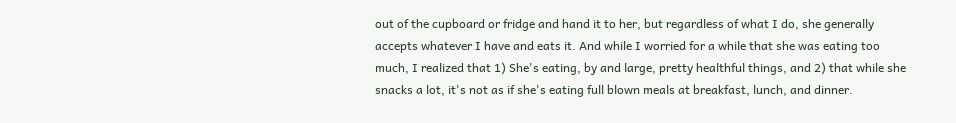out of the cupboard or fridge and hand it to her, but regardless of what I do, she generally accepts whatever I have and eats it. And while I worried for a while that she was eating too much, I realized that 1) She's eating, by and large, pretty healthful things, and 2) that while she snacks a lot, it's not as if she's eating full blown meals at breakfast, lunch, and dinner.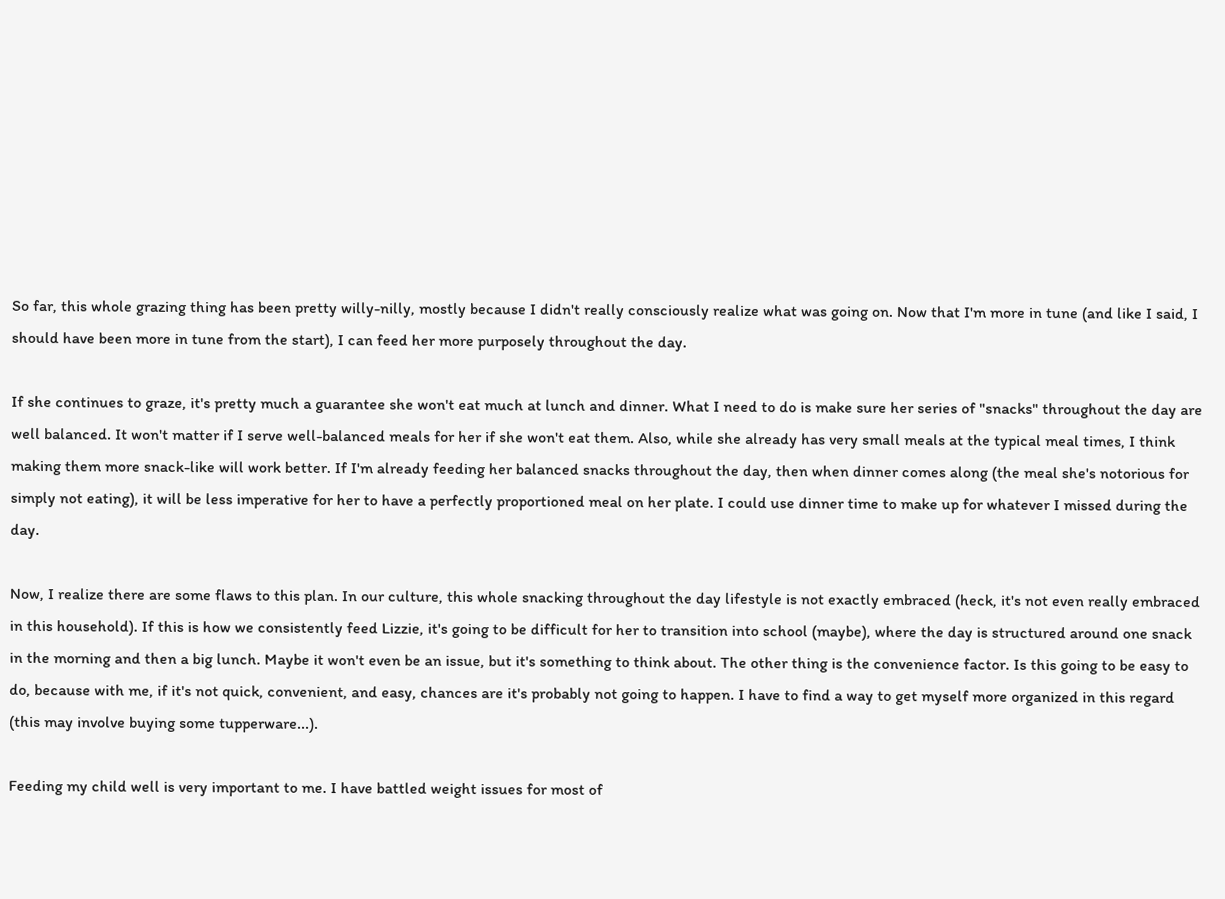So far, this whole grazing thing has been pretty willy-nilly, mostly because I didn't really consciously realize what was going on. Now that I'm more in tune (and like I said, I should have been more in tune from the start), I can feed her more purposely throughout the day.

If she continues to graze, it's pretty much a guarantee she won't eat much at lunch and dinner. What I need to do is make sure her series of "snacks" throughout the day are well balanced. It won't matter if I serve well-balanced meals for her if she won't eat them. Also, while she already has very small meals at the typical meal times, I think making them more snack-like will work better. If I'm already feeding her balanced snacks throughout the day, then when dinner comes along (the meal she's notorious for simply not eating), it will be less imperative for her to have a perfectly proportioned meal on her plate. I could use dinner time to make up for whatever I missed during the day.

Now, I realize there are some flaws to this plan. In our culture, this whole snacking throughout the day lifestyle is not exactly embraced (heck, it's not even really embraced in this household). If this is how we consistently feed Lizzie, it's going to be difficult for her to transition into school (maybe), where the day is structured around one snack in the morning and then a big lunch. Maybe it won't even be an issue, but it's something to think about. The other thing is the convenience factor. Is this going to be easy to do, because with me, if it's not quick, convenient, and easy, chances are it's probably not going to happen. I have to find a way to get myself more organized in this regard (this may involve buying some tupperware...).

Feeding my child well is very important to me. I have battled weight issues for most of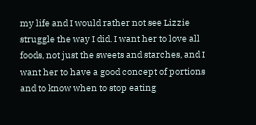my life and I would rather not see Lizzie struggle the way I did. I want her to love all foods, not just the sweets and starches, and I want her to have a good concept of portions and to know when to stop eating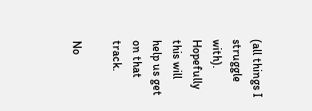(all things I struggle with). Hopefully this will help us get on that track.

No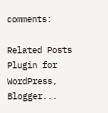comments:

Related Posts Plugin for WordPress, Blogger...